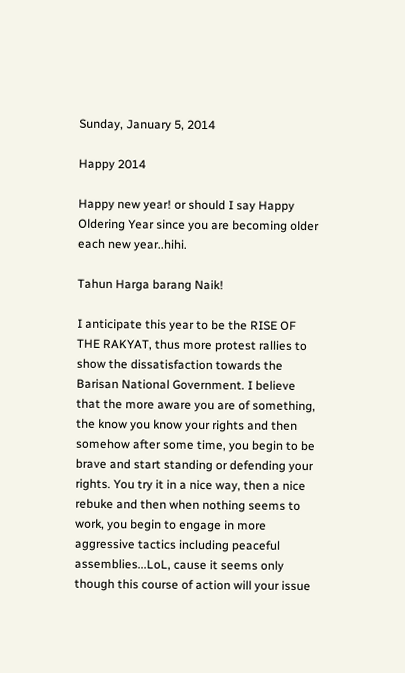Sunday, January 5, 2014

Happy 2014

Happy new year! or should I say Happy Oldering Year since you are becoming older each new year..hihi.

Tahun Harga barang Naik!

I anticipate this year to be the RISE OF THE RAKYAT, thus more protest rallies to show the dissatisfaction towards the Barisan National Government. I believe that the more aware you are of something, the know you know your rights and then somehow after some time, you begin to be brave and start standing or defending your rights. You try it in a nice way, then a nice rebuke and then when nothing seems to work, you begin to engage in more aggressive tactics including peaceful assemblies...LoL, cause it seems only though this course of action will your issue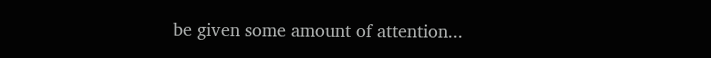be given some amount of attention...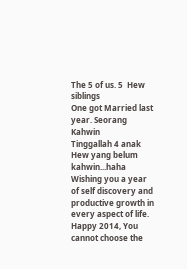The 5 of us. 5  Hew siblings
One got Married last year. Seorang Kahwin
Tinggallah 4 anak Hew yang belum kahwin...haha
Wishing you a year of self discovery and productive growth in every aspect of life.
Happy 2014, You cannot choose the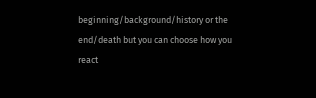beginning/background/history or the end/death but you can choose how you react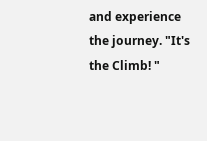and experience the journey. "It's the Climb! "